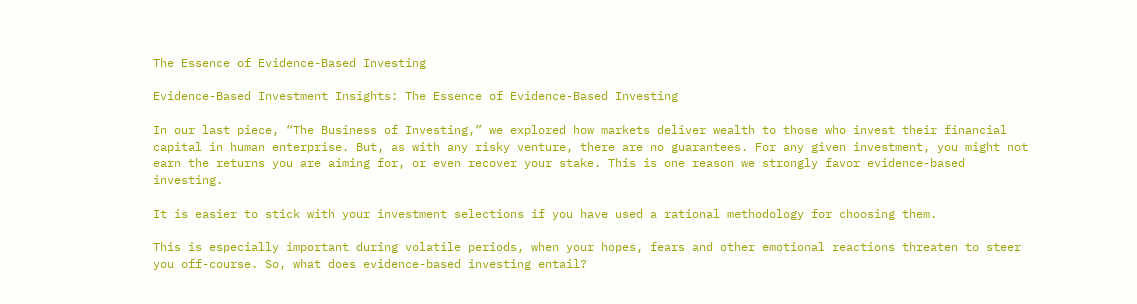The Essence of Evidence-Based Investing

Evidence-Based Investment Insights: The Essence of Evidence-Based Investing

In our last piece, “The Business of Investing,” we explored how markets deliver wealth to those who invest their financial capital in human enterprise. But, as with any risky venture, there are no guarantees. For any given investment, you might not earn the returns you are aiming for, or even recover your stake. This is one reason we strongly favor evidence-based investing.

It is easier to stick with your investment selections if you have used a rational methodology for choosing them.

This is especially important during volatile periods, when your hopes, fears and other emotional reactions threaten to steer you off-course. So, what does evidence-based investing entail?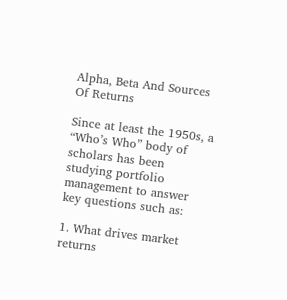Alpha, Beta And Sources Of Returns

Since at least the 1950s, a “Who’s Who” body of scholars has been studying portfolio management to answer key questions such as:

1. What drives market returns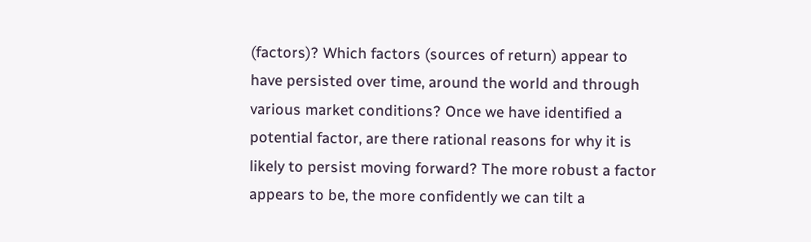(factors)? Which factors (sources of return) appear to have persisted over time, around the world and through various market conditions? Once we have identified a potential factor, are there rational reasons for why it is likely to persist moving forward? The more robust a factor appears to be, the more confidently we can tilt a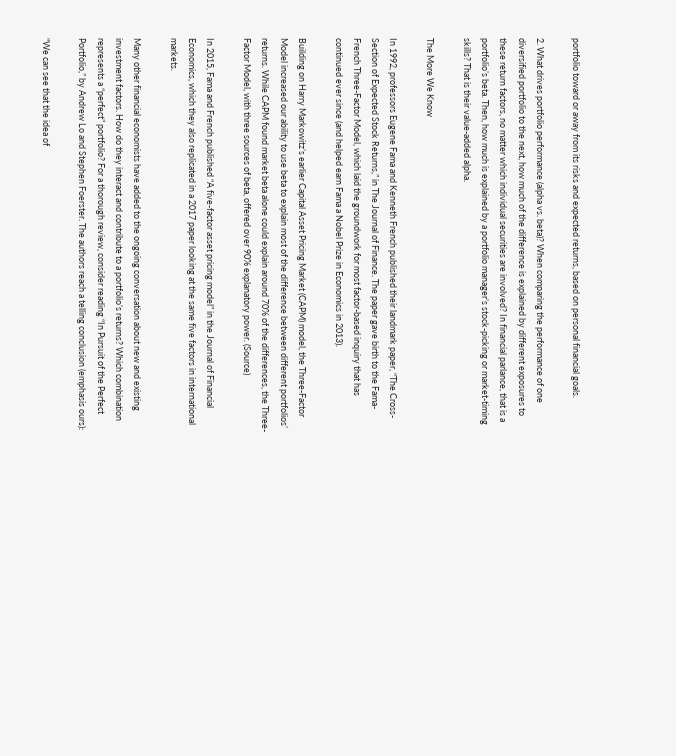portfolio toward or away from its risks and expected returns, based on personal financial goals.

2. What drives portfolio performance (alpha vs. beta)? When comparing the performance of one diversified portfolio to the next, how much of the difference is explained by different exposures to these return factors, no matter which individual securities are involved? In financial parlance, that is a portfolio’s beta. Then, how much is explained by a portfolio manager’s stock-picking or market-timing skills? That is their value-added alpha.

The More We Know

In 1992, professors Eugene Fama and Kenneth French published their landmark paper, “The Cross-Section of Expected Stock Returns,” in The Journal of Finance. The paper gave birth to the Fama-French Three-Factor Model, which laid the groundwork for most factor-based inquiry that has continued ever since (and helped earn Fama a Nobel Prize in Economics in 2013).

Building on Harry Markowitz’s earlier Capital Asset Pricing Market (CAPM) model, the Three-Factor Model increased our ability to use beta to explain most of the difference between different portfolios’ returns. While CAPM found market beta alone could explain around 70% of the differences, the Three-Factor Model, with three sources of beta, offered over 90% explanatory power. (Source)

In 2015, Fama and French published “A five-factor asset pricing model” in the Journal of Financial Economics, which they also replicated in a 2017 paper looking at the same five factors in international markets.

Many other financial economists have added to the ongoing conversation about new and existing investment factors. How do they interact and contribute to a portfolio’s returns? Which combination represents a “perfect” portfolio? For a thorough review, consider reading “In Pursuit of the Perfect Portfolio,” by Andrew Lo and Stephen Foerster. The authors reach a telling conclusion (emphasis ours):

“We can see that the idea of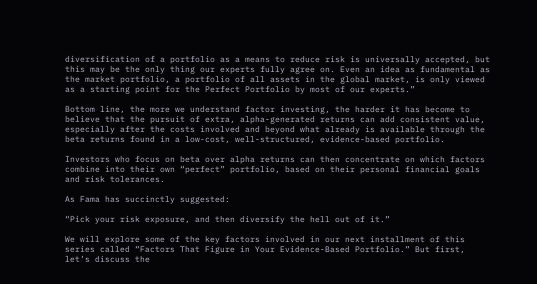diversification of a portfolio as a means to reduce risk is universally accepted, but this may be the only thing our experts fully agree on. Even an idea as fundamental as the market portfolio, a portfolio of all assets in the global market, is only viewed as a starting point for the Perfect Portfolio by most of our experts.”

Bottom line, the more we understand factor investing, the harder it has become to believe that the pursuit of extra, alpha-generated returns can add consistent value, especially after the costs involved and beyond what already is available through the beta returns found in a low-cost, well-structured, evidence-based portfolio.

Investors who focus on beta over alpha returns can then concentrate on which factors combine into their own “perfect” portfolio, based on their personal financial goals and risk tolerances.

As Fama has succinctly suggested:

“Pick your risk exposure, and then diversify the hell out of it.”

We will explore some of the key factors involved in our next installment of this series called “Factors That Figure in Your Evidence-Based Portfolio.” But first, let’s discuss the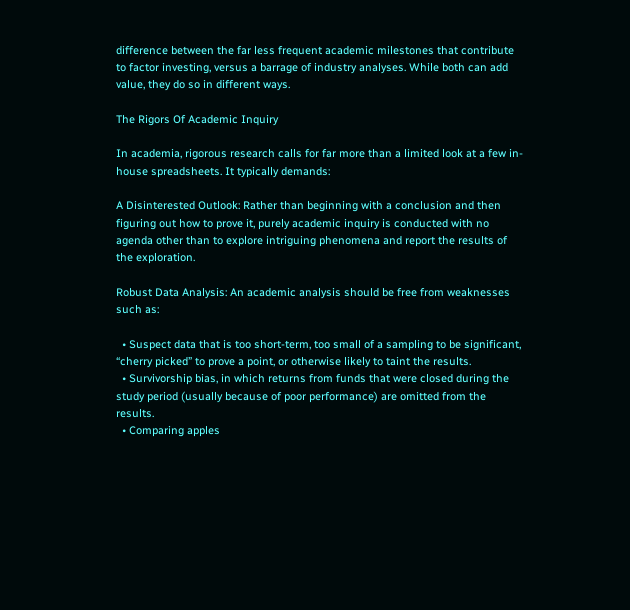difference between the far less frequent academic milestones that contribute to factor investing, versus a barrage of industry analyses. While both can add value, they do so in different ways.

The Rigors Of Academic Inquiry

In academia, rigorous research calls for far more than a limited look at a few in-house spreadsheets. It typically demands:

A Disinterested Outlook: Rather than beginning with a conclusion and then figuring out how to prove it, purely academic inquiry is conducted with no agenda other than to explore intriguing phenomena and report the results of the exploration.

Robust Data Analysis: An academic analysis should be free from weaknesses such as:

  • Suspect data that is too short-term, too small of a sampling to be significant, “cherry picked” to prove a point, or otherwise likely to taint the results.
  • Survivorship bias, in which returns from funds that were closed during the study period (usually because of poor performance) are omitted from the results.
  • Comparing apples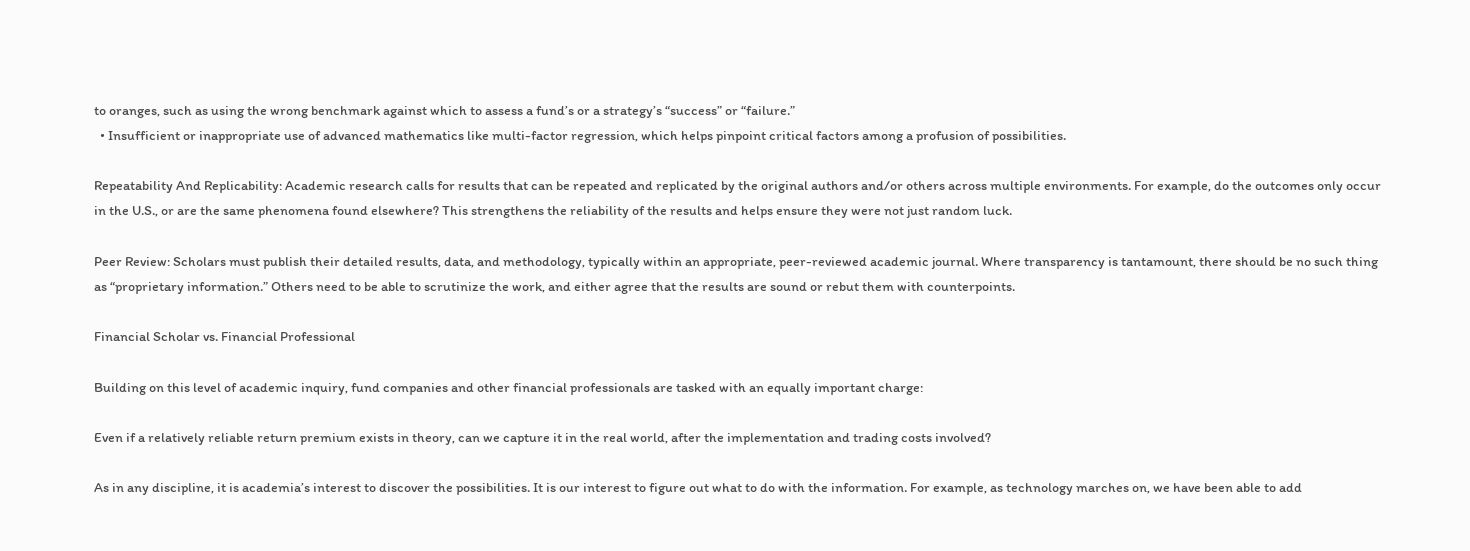to oranges, such as using the wrong benchmark against which to assess a fund’s or a strategy’s “success” or “failure.”
  • Insufficient or inappropriate use of advanced mathematics like multi-factor regression, which helps pinpoint critical factors among a profusion of possibilities.

Repeatability And Replicability: Academic research calls for results that can be repeated and replicated by the original authors and/or others across multiple environments. For example, do the outcomes only occur in the U.S., or are the same phenomena found elsewhere? This strengthens the reliability of the results and helps ensure they were not just random luck.

Peer Review: Scholars must publish their detailed results, data, and methodology, typically within an appropriate, peer-reviewed academic journal. Where transparency is tantamount, there should be no such thing as “proprietary information.” Others need to be able to scrutinize the work, and either agree that the results are sound or rebut them with counterpoints.

Financial Scholar vs. Financial Professional

Building on this level of academic inquiry, fund companies and other financial professionals are tasked with an equally important charge:

Even if a relatively reliable return premium exists in theory, can we capture it in the real world, after the implementation and trading costs involved?

As in any discipline, it is academia’s interest to discover the possibilities. It is our interest to figure out what to do with the information. For example, as technology marches on, we have been able to add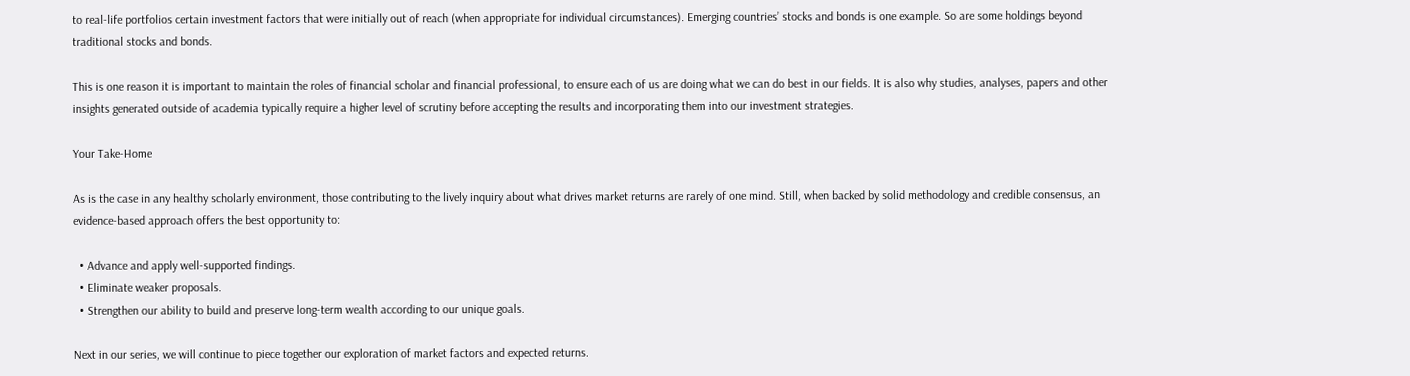to real-life portfolios certain investment factors that were initially out of reach (when appropriate for individual circumstances). Emerging countries’ stocks and bonds is one example. So are some holdings beyond traditional stocks and bonds.

This is one reason it is important to maintain the roles of financial scholar and financial professional, to ensure each of us are doing what we can do best in our fields. It is also why studies, analyses, papers and other insights generated outside of academia typically require a higher level of scrutiny before accepting the results and incorporating them into our investment strategies.

Your Take-Home

As is the case in any healthy scholarly environment, those contributing to the lively inquiry about what drives market returns are rarely of one mind. Still, when backed by solid methodology and credible consensus, an evidence-based approach offers the best opportunity to:

  • Advance and apply well-supported findings.
  • Eliminate weaker proposals.
  • Strengthen our ability to build and preserve long-term wealth according to our unique goals.

Next in our series, we will continue to piece together our exploration of market factors and expected returns.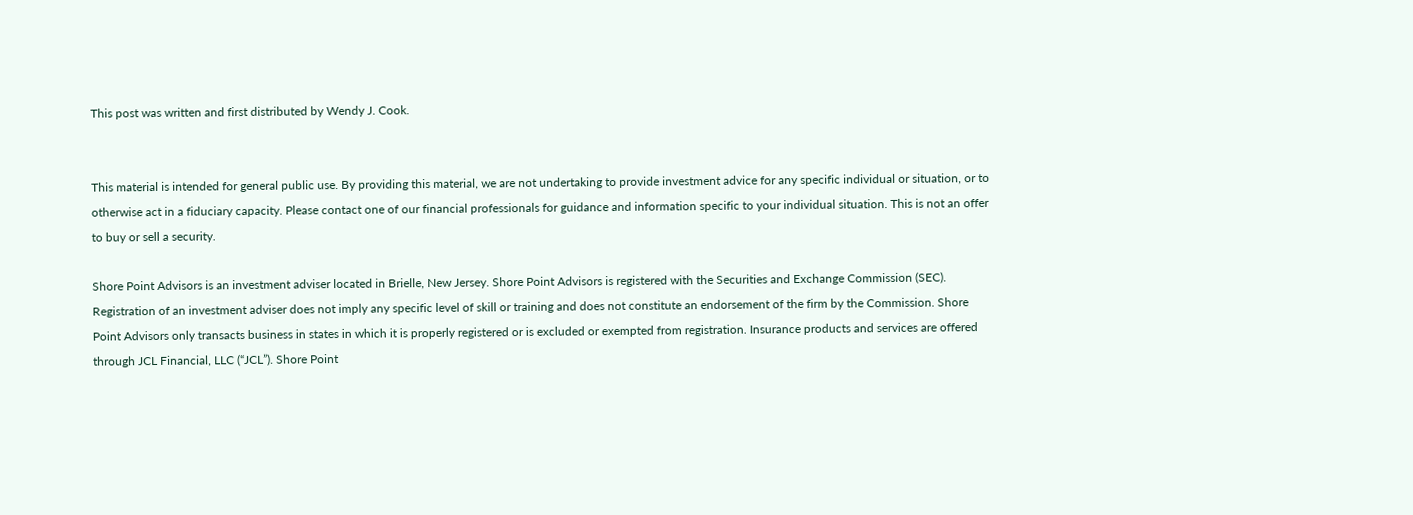This post was written and first distributed by Wendy J. Cook.


This material is intended for general public use. By providing this material, we are not undertaking to provide investment advice for any specific individual or situation, or to otherwise act in a fiduciary capacity. Please contact one of our financial professionals for guidance and information specific to your individual situation. This is not an offer to buy or sell a security.

Shore Point Advisors is an investment adviser located in Brielle, New Jersey. Shore Point Advisors is registered with the Securities and Exchange Commission (SEC). Registration of an investment adviser does not imply any specific level of skill or training and does not constitute an endorsement of the firm by the Commission. Shore Point Advisors only transacts business in states in which it is properly registered or is excluded or exempted from registration. Insurance products and services are offered through JCL Financial, LLC (“JCL”). Shore Point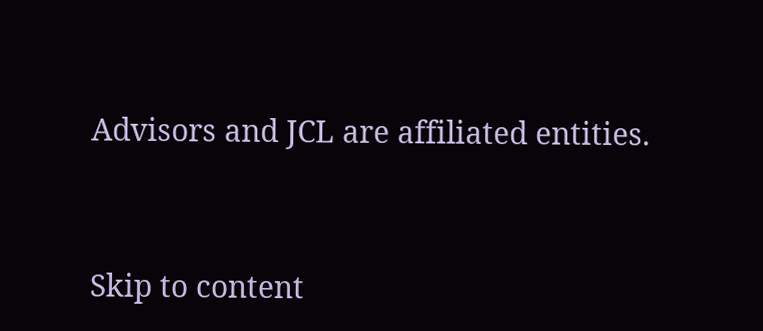Advisors and JCL are affiliated entities.


Skip to content